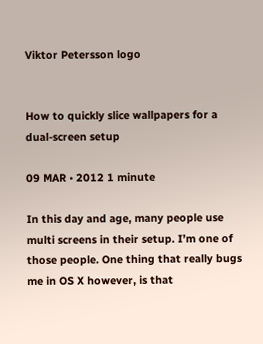Viktor Petersson logo


How to quickly slice wallpapers for a dual-screen setup

09 MAR • 2012 1 minute

In this day and age, many people use multi screens in their setup. I’m one of those people. One thing that really bugs me in OS X however, is that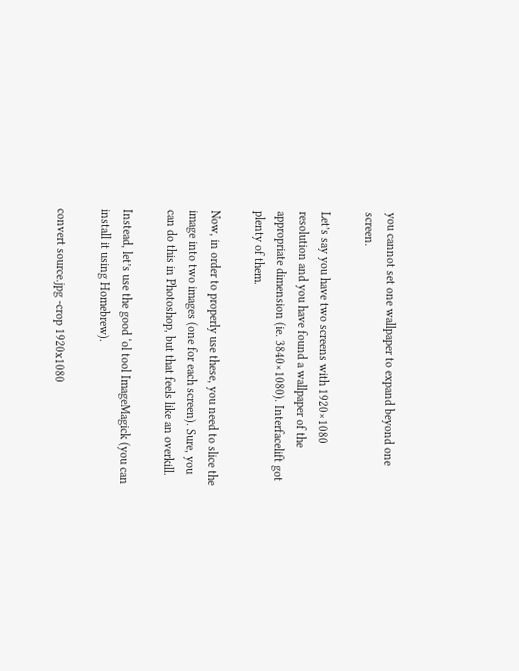you cannot set one wallpaper to expand beyond one screen.

Let’s say you have two screens with 1920×1080 resolution and you have found a wallpaper of the appropriate dimension (ie. 3840×1080). Interfacelift got plenty of them.

Now, in order to properly use these, you need to slice the image into two images (one for each screen). Sure, you can do this in Photoshop, but that feels like an overkill.

Instead, let’s use the good ‘ol tool ImageMagick (you can install it using Homebrew).

convert source.jpg -crop 1920x1080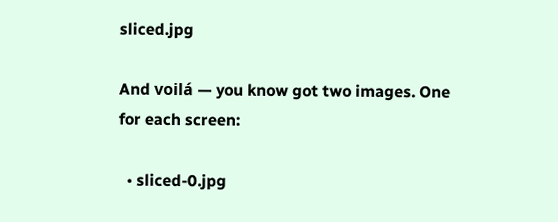sliced.jpg

And voilá — you know got two images. One for each screen:

  • sliced-0.jpg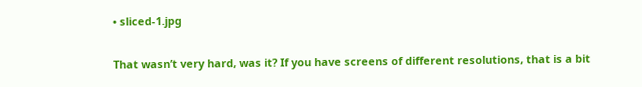• sliced-1.jpg

That wasn’t very hard, was it? If you have screens of different resolutions, that is a bit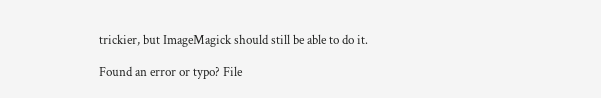trickier, but ImageMagick should still be able to do it.

Found an error or typo? File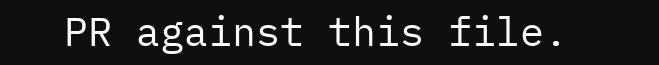PR against this file.